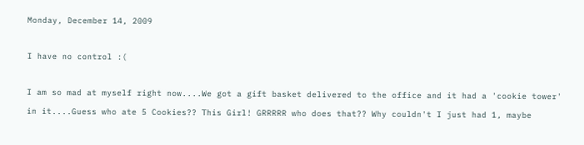Monday, December 14, 2009

I have no control :(

I am so mad at myself right now....We got a gift basket delivered to the office and it had a 'cookie tower' in it....Guess who ate 5 Cookies?? This Girl! GRRRRR who does that?? Why couldn't I just had 1, maybe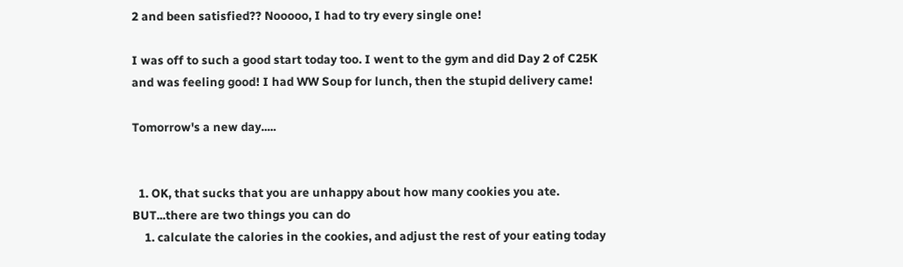2 and been satisfied?? Nooooo, I had to try every single one!

I was off to such a good start today too. I went to the gym and did Day 2 of C25K and was feeling good! I had WW Soup for lunch, then the stupid delivery came!

Tomorrow's a new day.....


  1. OK, that sucks that you are unhappy about how many cookies you ate. BUT...there are two things you can do
    1. calculate the calories in the cookies, and adjust the rest of your eating today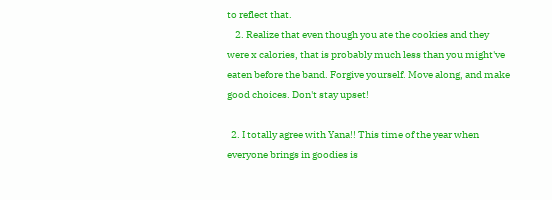to reflect that.
    2. Realize that even though you ate the cookies and they were x calories, that is probably much less than you might've eaten before the band. Forgive yourself. Move along, and make good choices. Don't stay upset!

  2. I totally agree with Yana!! This time of the year when everyone brings in goodies is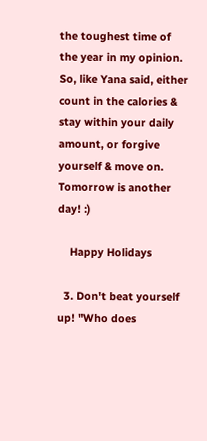the toughest time of the year in my opinion. So, like Yana said, either count in the calories & stay within your daily amount, or forgive yourself & move on. Tomorrow is another day! :)

    Happy Holidays

  3. Don't beat yourself up! "Who does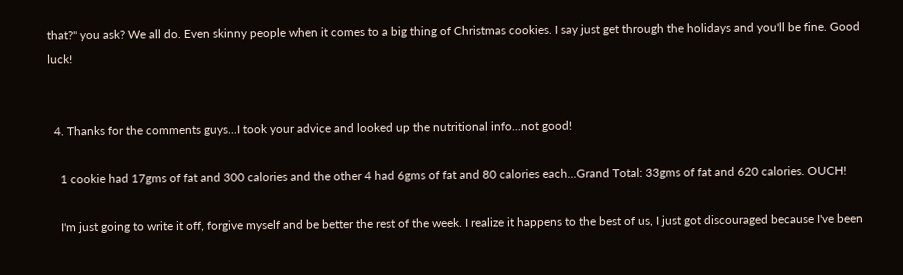that?" you ask? We all do. Even skinny people when it comes to a big thing of Christmas cookies. I say just get through the holidays and you'll be fine. Good luck!


  4. Thanks for the comments guys...I took your advice and looked up the nutritional info...not good!

    1 cookie had 17gms of fat and 300 calories and the other 4 had 6gms of fat and 80 calories each...Grand Total: 33gms of fat and 620 calories. OUCH!

    I'm just going to write it off, forgive myself and be better the rest of the week. I realize it happens to the best of us, I just got discouraged because I've been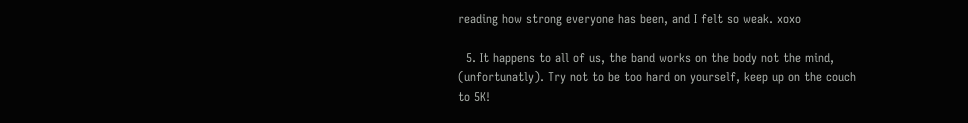reading how strong everyone has been, and I felt so weak. xoxo

  5. It happens to all of us, the band works on the body not the mind, (unfortunatly). Try not to be too hard on yourself, keep up on the couch to 5K!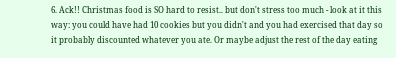6. Ack!! Christmas food is SO hard to resist.. but don't stress too much - look at it this way: you could have had 10 cookies but you didn't and you had exercised that day so it probably discounted whatever you ate. Or maybe adjust the rest of the day eating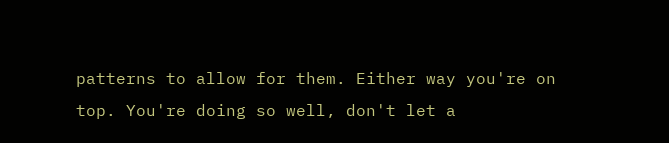patterns to allow for them. Either way you're on top. You're doing so well, don't let a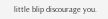little blip discourage you.